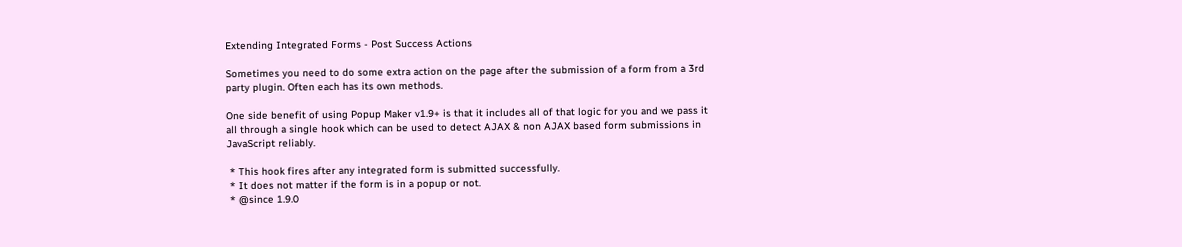Extending Integrated Forms - Post Success Actions

Sometimes you need to do some extra action on the page after the submission of a form from a 3rd party plugin. Often each has its own methods.

One side benefit of using Popup Maker v1.9+ is that it includes all of that logic for you and we pass it all through a single hook which can be used to detect AJAX & non AJAX based form submissions in JavaScript reliably.

 * This hook fires after any integrated form is submitted successfully.
 * It does not matter if the form is in a popup or not.
 * @since 1.9.0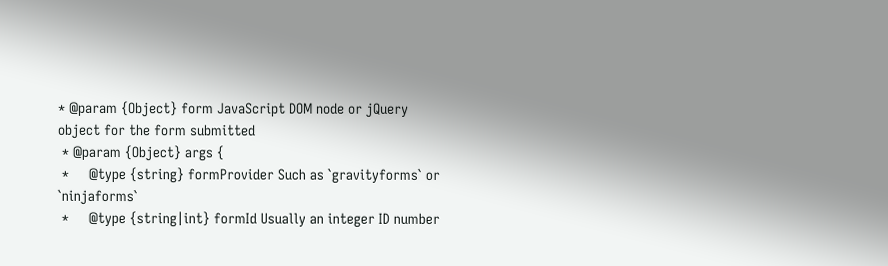* @param {Object} form JavaScript DOM node or jQuery object for the form submitted
 * @param {Object} args {
 *     @type {string} formProvider Such as `gravityforms` or `ninjaforms`
 *     @type {string|int} formId Usually an integer ID number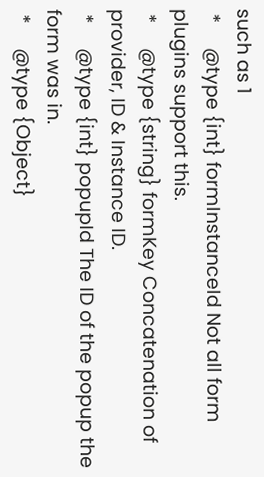such as 1
 *     @type {int} formInstanceId Not all form plugins support this.
 *     @type {string} formKey Concatenation of provider, ID & Instance ID.
 *     @type {int} popupId The ID of the popup the form was in.
 *     @type {Object}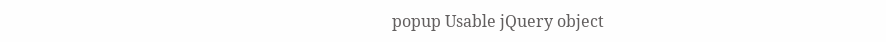popup Usable jQuery object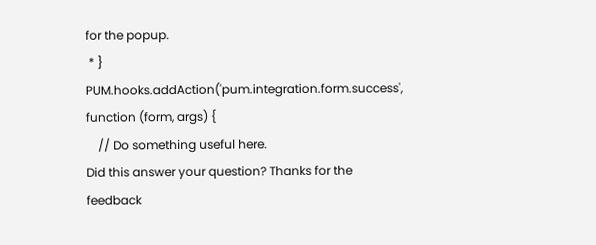for the popup.
 * }
PUM.hooks.addAction('pum.integration.form.success', function (form, args) {
    // Do something useful here.
Did this answer your question? Thanks for the feedback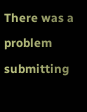There was a problem submitting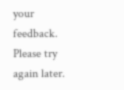your feedback. Please try again later.